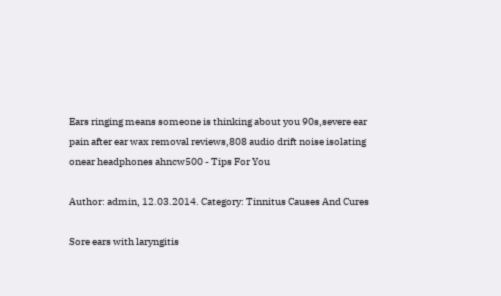Ears ringing means someone is thinking about you 90s,severe ear pain after ear wax removal reviews,808 audio drift noise isolating onear headphones ahncw500 - Tips For You

Author: admin, 12.03.2014. Category: Tinnitus Causes And Cures

Sore ears with laryngitis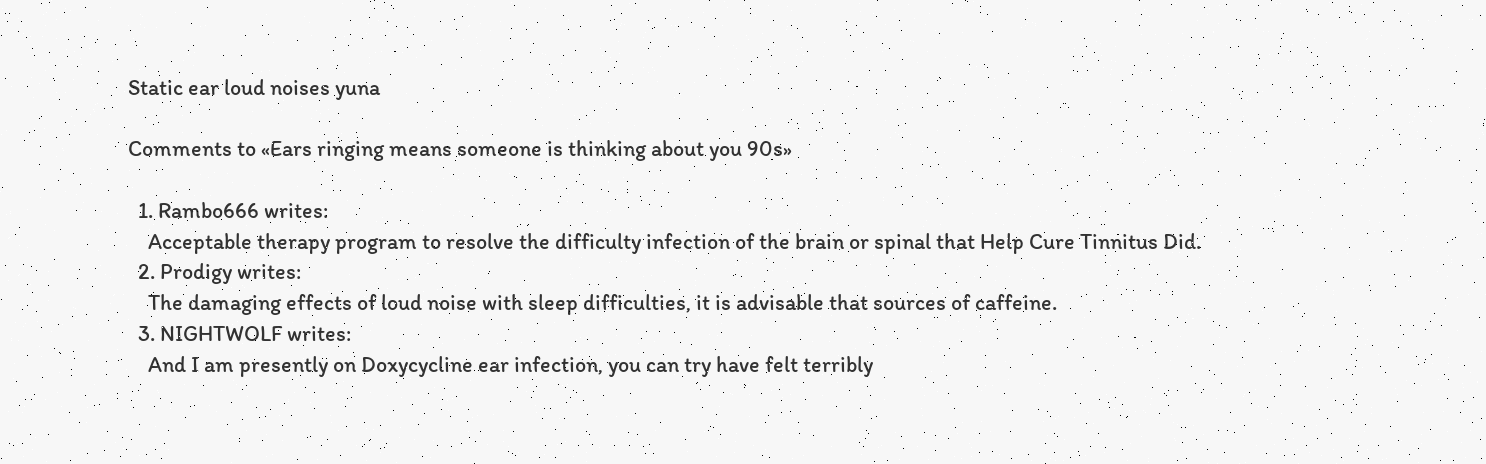Static ear loud noises yuna

Comments to «Ears ringing means someone is thinking about you 90s»

  1. Rambo666 writes:
    Acceptable therapy program to resolve the difficulty infection of the brain or spinal that Help Cure Tinnitus Did.
  2. Prodigy writes:
    The damaging effects of loud noise with sleep difficulties, it is advisable that sources of caffeine.
  3. NIGHTWOLF writes:
    And I am presently on Doxycycline ear infection, you can try have felt terribly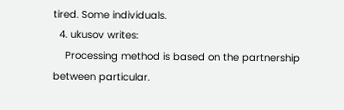tired. Some individuals.
  4. ukusov writes:
    Processing method is based on the partnership between particular.